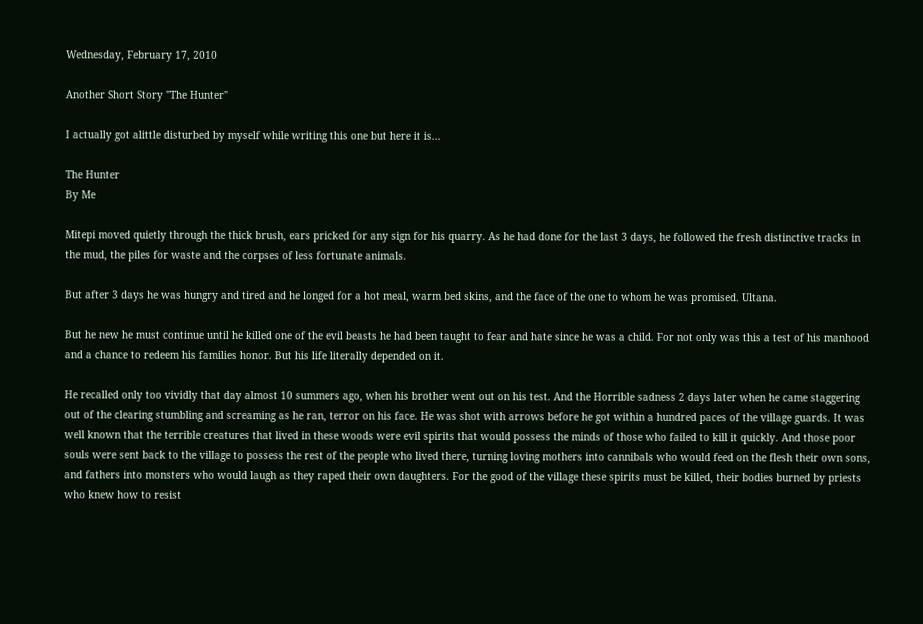Wednesday, February 17, 2010

Another Short Story "The Hunter"

I actually got alittle disturbed by myself while writing this one but here it is...

The Hunter
By Me

Mitepi moved quietly through the thick brush, ears pricked for any sign for his quarry. As he had done for the last 3 days, he followed the fresh distinctive tracks in the mud, the piles for waste and the corpses of less fortunate animals.

But after 3 days he was hungry and tired and he longed for a hot meal, warm bed skins, and the face of the one to whom he was promised. Ultana.

But he new he must continue until he killed one of the evil beasts he had been taught to fear and hate since he was a child. For not only was this a test of his manhood and a chance to redeem his families honor. But his life literally depended on it.

He recalled only too vividly that day almost 10 summers ago, when his brother went out on his test. And the Horrible sadness 2 days later when he came staggering out of the clearing stumbling and screaming as he ran, terror on his face. He was shot with arrows before he got within a hundred paces of the village guards. It was well known that the terrible creatures that lived in these woods were evil spirits that would possess the minds of those who failed to kill it quickly. And those poor souls were sent back to the village to possess the rest of the people who lived there, turning loving mothers into cannibals who would feed on the flesh their own sons, and fathers into monsters who would laugh as they raped their own daughters. For the good of the village these spirits must be killed, their bodies burned by priests who knew how to resist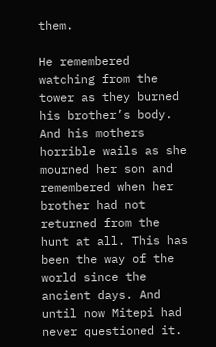them.

He remembered watching from the tower as they burned his brother’s body. And his mothers horrible wails as she mourned her son and remembered when her brother had not returned from the hunt at all. This has been the way of the world since the ancient days. And until now Mitepi had never questioned it.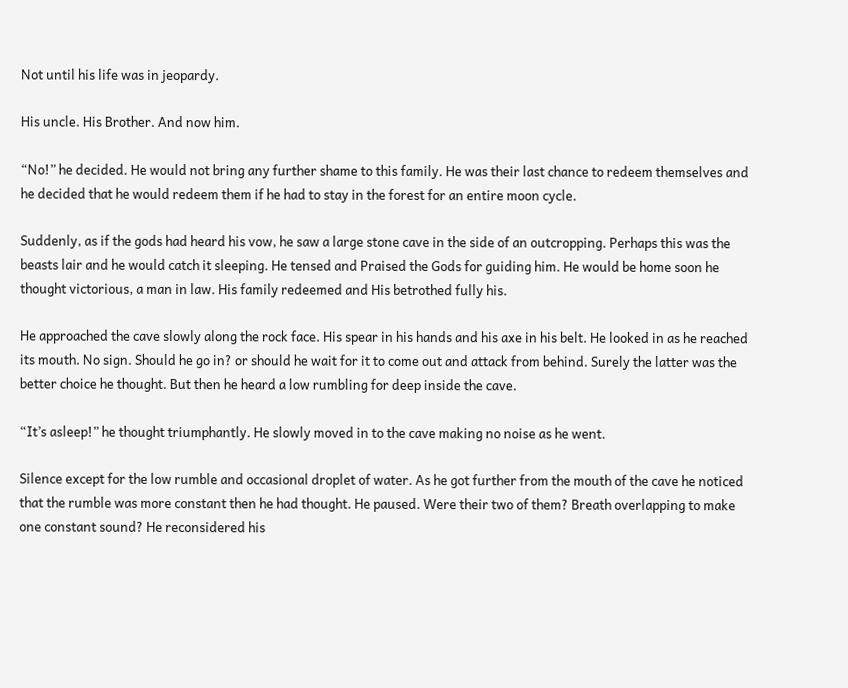Not until his life was in jeopardy.

His uncle. His Brother. And now him.

“No!” he decided. He would not bring any further shame to this family. He was their last chance to redeem themselves and he decided that he would redeem them if he had to stay in the forest for an entire moon cycle.

Suddenly, as if the gods had heard his vow, he saw a large stone cave in the side of an outcropping. Perhaps this was the beasts lair and he would catch it sleeping. He tensed and Praised the Gods for guiding him. He would be home soon he thought victorious, a man in law. His family redeemed and His betrothed fully his.

He approached the cave slowly along the rock face. His spear in his hands and his axe in his belt. He looked in as he reached its mouth. No sign. Should he go in? or should he wait for it to come out and attack from behind. Surely the latter was the better choice he thought. But then he heard a low rumbling for deep inside the cave.

“It’s asleep!” he thought triumphantly. He slowly moved in to the cave making no noise as he went.

Silence except for the low rumble and occasional droplet of water. As he got further from the mouth of the cave he noticed that the rumble was more constant then he had thought. He paused. Were their two of them? Breath overlapping to make one constant sound? He reconsidered his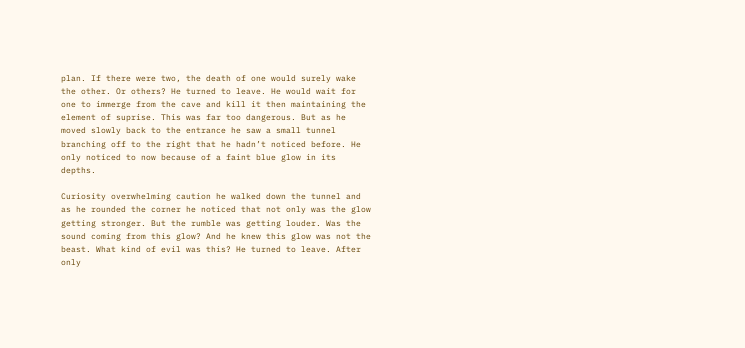plan. If there were two, the death of one would surely wake the other. Or others? He turned to leave. He would wait for one to immerge from the cave and kill it then maintaining the element of suprise. This was far too dangerous. But as he moved slowly back to the entrance he saw a small tunnel branching off to the right that he hadn’t noticed before. He only noticed to now because of a faint blue glow in its depths.

Curiosity overwhelming caution he walked down the tunnel and as he rounded the corner he noticed that not only was the glow getting stronger. But the rumble was getting louder. Was the sound coming from this glow? And he knew this glow was not the beast. What kind of evil was this? He turned to leave. After only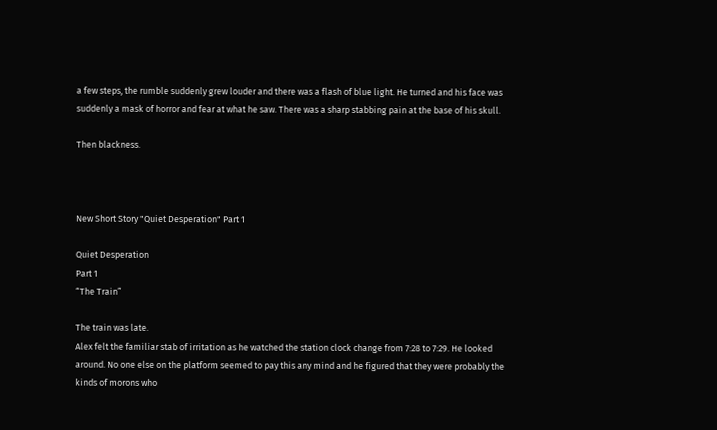a few steps, the rumble suddenly grew louder and there was a flash of blue light. He turned and his face was suddenly a mask of horror and fear at what he saw. There was a sharp stabbing pain at the base of his skull.

Then blackness.



New Short Story "Quiet Desperation" Part 1

Quiet Desperation
Part 1
“The Train”

The train was late.
Alex felt the familiar stab of irritation as he watched the station clock change from 7:28 to 7:29. He looked around. No one else on the platform seemed to pay this any mind and he figured that they were probably the kinds of morons who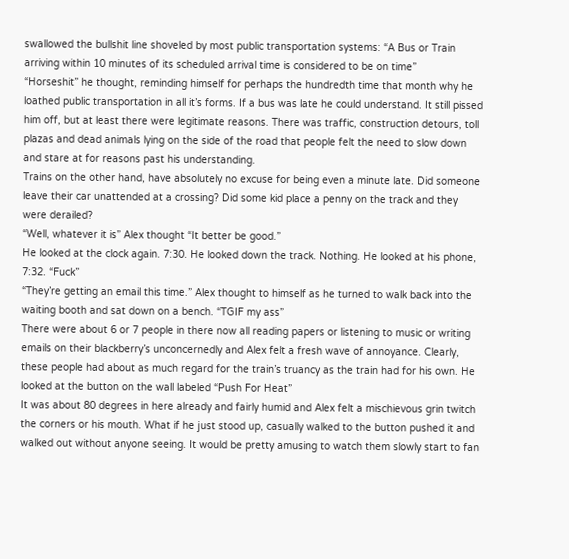swallowed the bullshit line shoveled by most public transportation systems: “A Bus or Train arriving within 10 minutes of its scheduled arrival time is considered to be on time”
“Horseshit” he thought, reminding himself for perhaps the hundredth time that month why he loathed public transportation in all it’s forms. If a bus was late he could understand. It still pissed him off, but at least there were legitimate reasons. There was traffic, construction detours, toll plazas and dead animals lying on the side of the road that people felt the need to slow down and stare at for reasons past his understanding.
Trains on the other hand, have absolutely no excuse for being even a minute late. Did someone leave their car unattended at a crossing? Did some kid place a penny on the track and they were derailed?
“Well, whatever it is” Alex thought “It better be good.”
He looked at the clock again. 7:30. He looked down the track. Nothing. He looked at his phone, 7:32. “Fuck”
“They’re getting an email this time.” Alex thought to himself as he turned to walk back into the waiting booth and sat down on a bench. “TGIF my ass”
There were about 6 or 7 people in there now all reading papers or listening to music or writing emails on their blackberry’s unconcernedly and Alex felt a fresh wave of annoyance. Clearly, these people had about as much regard for the train’s truancy as the train had for his own. He looked at the button on the wall labeled “Push For Heat”
It was about 80 degrees in here already and fairly humid and Alex felt a mischievous grin twitch the corners or his mouth. What if he just stood up, casually walked to the button pushed it and walked out without anyone seeing. It would be pretty amusing to watch them slowly start to fan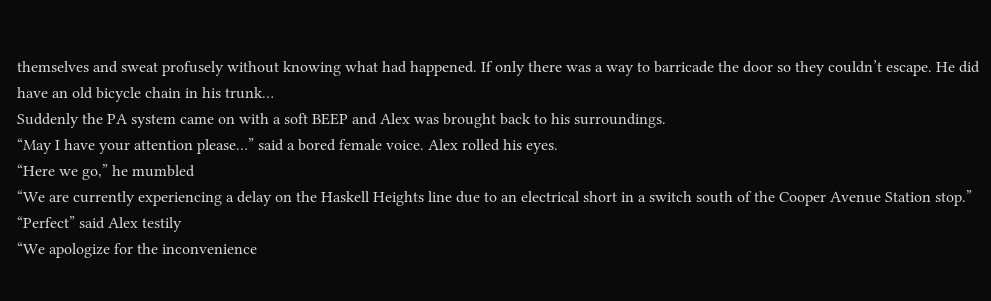themselves and sweat profusely without knowing what had happened. If only there was a way to barricade the door so they couldn’t escape. He did have an old bicycle chain in his trunk…
Suddenly the PA system came on with a soft BEEP and Alex was brought back to his surroundings.
“May I have your attention please…” said a bored female voice. Alex rolled his eyes.
“Here we go,” he mumbled
“We are currently experiencing a delay on the Haskell Heights line due to an electrical short in a switch south of the Cooper Avenue Station stop.”
“Perfect” said Alex testily
“We apologize for the inconvenience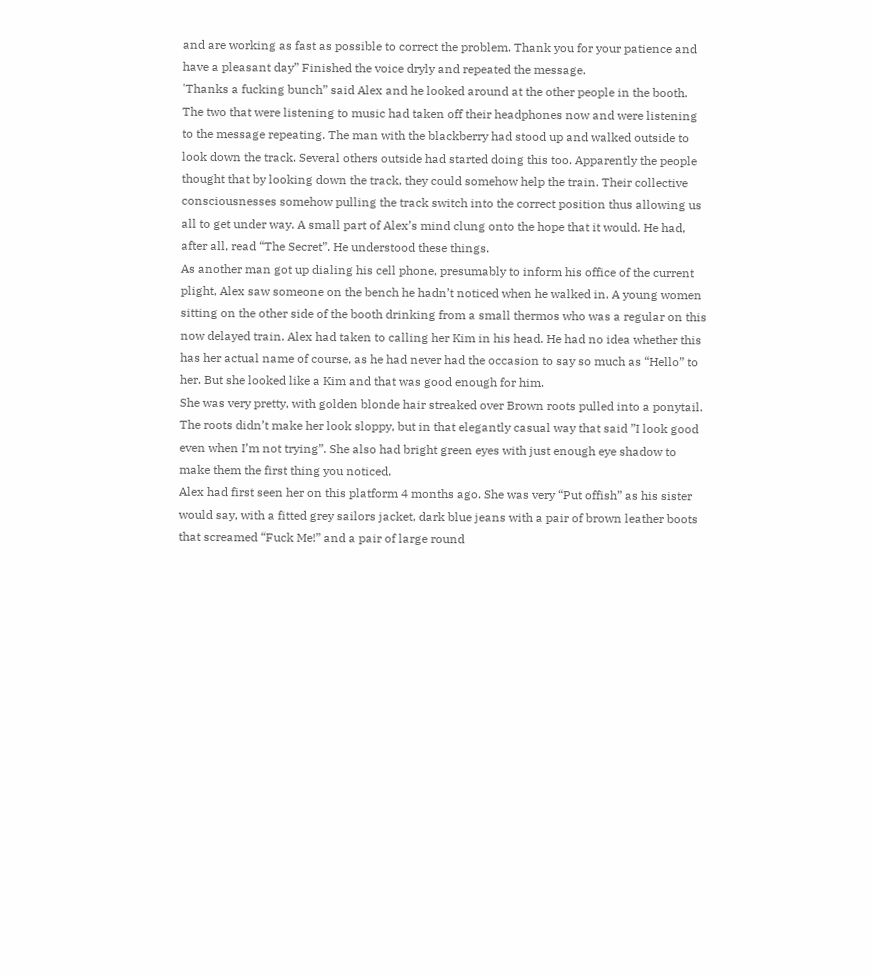and are working as fast as possible to correct the problem. Thank you for your patience and have a pleasant day” Finished the voice dryly and repeated the message.
'Thanks a fucking bunch” said Alex and he looked around at the other people in the booth. The two that were listening to music had taken off their headphones now and were listening to the message repeating. The man with the blackberry had stood up and walked outside to look down the track. Several others outside had started doing this too. Apparently the people thought that by looking down the track, they could somehow help the train. Their collective consciousnesses somehow pulling the track switch into the correct position thus allowing us all to get under way. A small part of Alex’s mind clung onto the hope that it would. He had, after all, read “The Secret”. He understood these things.
As another man got up dialing his cell phone, presumably to inform his office of the current plight, Alex saw someone on the bench he hadn’t noticed when he walked in. A young women sitting on the other side of the booth drinking from a small thermos who was a regular on this now delayed train. Alex had taken to calling her Kim in his head. He had no idea whether this has her actual name of course, as he had never had the occasion to say so much as “Hello” to her. But she looked like a Kim and that was good enough for him.
She was very pretty, with golden blonde hair streaked over Brown roots pulled into a ponytail. The roots didn’t make her look sloppy, but in that elegantly casual way that said ”I look good even when I’m not trying”. She also had bright green eyes with just enough eye shadow to make them the first thing you noticed.
Alex had first seen her on this platform 4 months ago. She was very “Put offish” as his sister would say, with a fitted grey sailors jacket, dark blue jeans with a pair of brown leather boots that screamed “Fuck Me!” and a pair of large round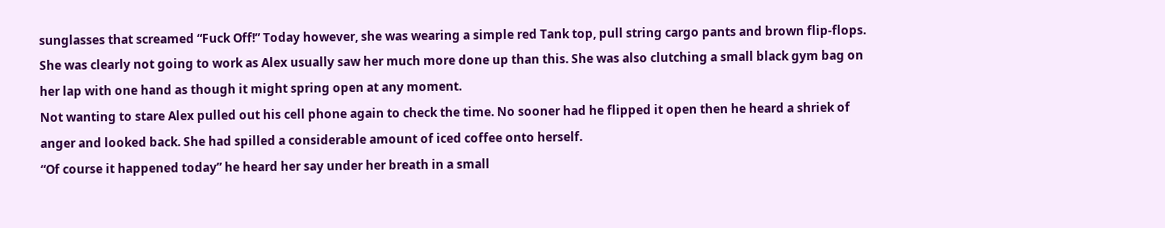sunglasses that screamed “Fuck Off!” Today however, she was wearing a simple red Tank top, pull string cargo pants and brown flip-flops. She was clearly not going to work as Alex usually saw her much more done up than this. She was also clutching a small black gym bag on her lap with one hand as though it might spring open at any moment.
Not wanting to stare Alex pulled out his cell phone again to check the time. No sooner had he flipped it open then he heard a shriek of anger and looked back. She had spilled a considerable amount of iced coffee onto herself.
“Of course it happened today” he heard her say under her breath in a small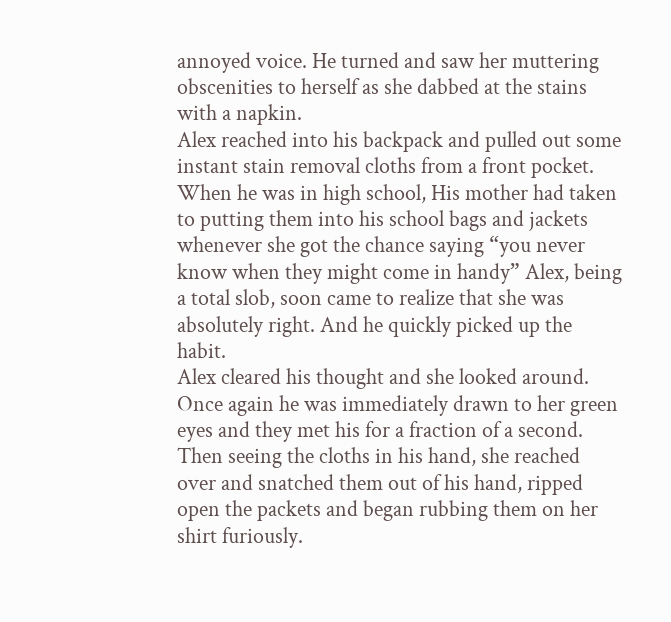annoyed voice. He turned and saw her muttering obscenities to herself as she dabbed at the stains with a napkin.
Alex reached into his backpack and pulled out some instant stain removal cloths from a front pocket. When he was in high school, His mother had taken to putting them into his school bags and jackets whenever she got the chance saying “you never know when they might come in handy” Alex, being a total slob, soon came to realize that she was absolutely right. And he quickly picked up the habit.
Alex cleared his thought and she looked around. Once again he was immediately drawn to her green eyes and they met his for a fraction of a second. Then seeing the cloths in his hand, she reached over and snatched them out of his hand, ripped open the packets and began rubbing them on her shirt furiously.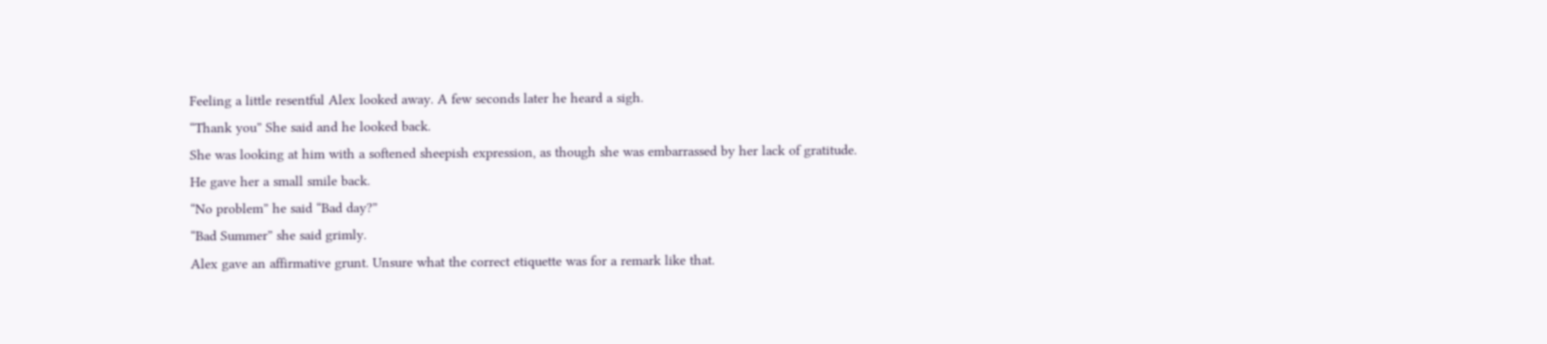Feeling a little resentful Alex looked away. A few seconds later he heard a sigh.
“Thank you” She said and he looked back.
She was looking at him with a softened sheepish expression, as though she was embarrassed by her lack of gratitude. He gave her a small smile back.
“No problem” he said “Bad day?”
“Bad Summer” she said grimly.
Alex gave an affirmative grunt. Unsure what the correct etiquette was for a remark like that.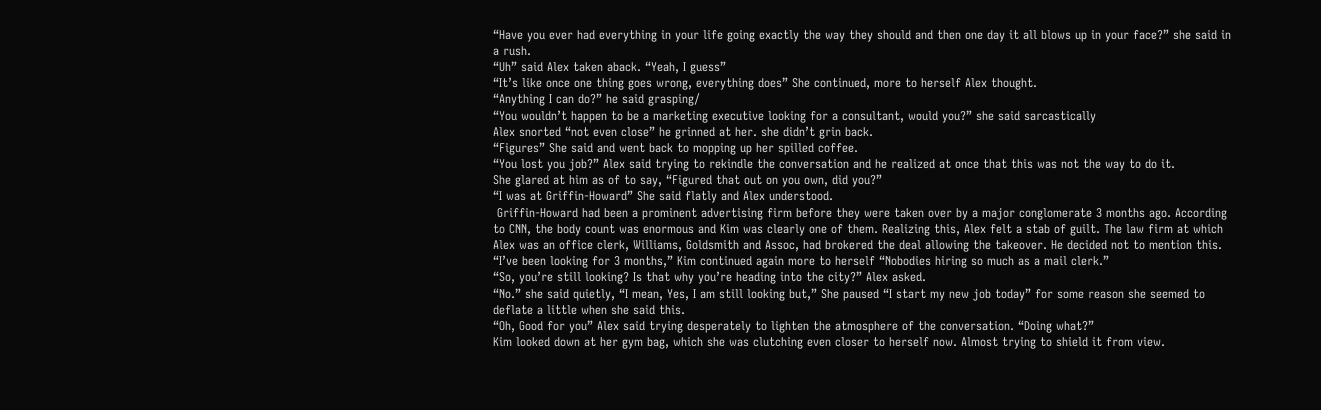“Have you ever had everything in your life going exactly the way they should and then one day it all blows up in your face?” she said in a rush.
“Uh” said Alex taken aback. “Yeah, I guess”
“It’s like once one thing goes wrong, everything does” She continued, more to herself Alex thought.
“Anything I can do?” he said grasping/
“You wouldn’t happen to be a marketing executive looking for a consultant, would you?” she said sarcastically
Alex snorted “not even close” he grinned at her. she didn’t grin back.
“Figures” She said and went back to mopping up her spilled coffee.
“You lost you job?” Alex said trying to rekindle the conversation and he realized at once that this was not the way to do it.
She glared at him as of to say, “Figured that out on you own, did you?”
“I was at Griffin-Howard” She said flatly and Alex understood.
 Griffin-Howard had been a prominent advertising firm before they were taken over by a major conglomerate 3 months ago. According to CNN, the body count was enormous and Kim was clearly one of them. Realizing this, Alex felt a stab of guilt. The law firm at which Alex was an office clerk, Williams, Goldsmith and Assoc, had brokered the deal allowing the takeover. He decided not to mention this.
“I’ve been looking for 3 months,” Kim continued again more to herself “Nobodies hiring so much as a mail clerk.”
“So, you’re still looking? Is that why you’re heading into the city?” Alex asked.
“No.” she said quietly, “I mean, Yes, I am still looking but,” She paused “I start my new job today” for some reason she seemed to deflate a little when she said this.
“Oh, Good for you” Alex said trying desperately to lighten the atmosphere of the conversation. “Doing what?”
Kim looked down at her gym bag, which she was clutching even closer to herself now. Almost trying to shield it from view.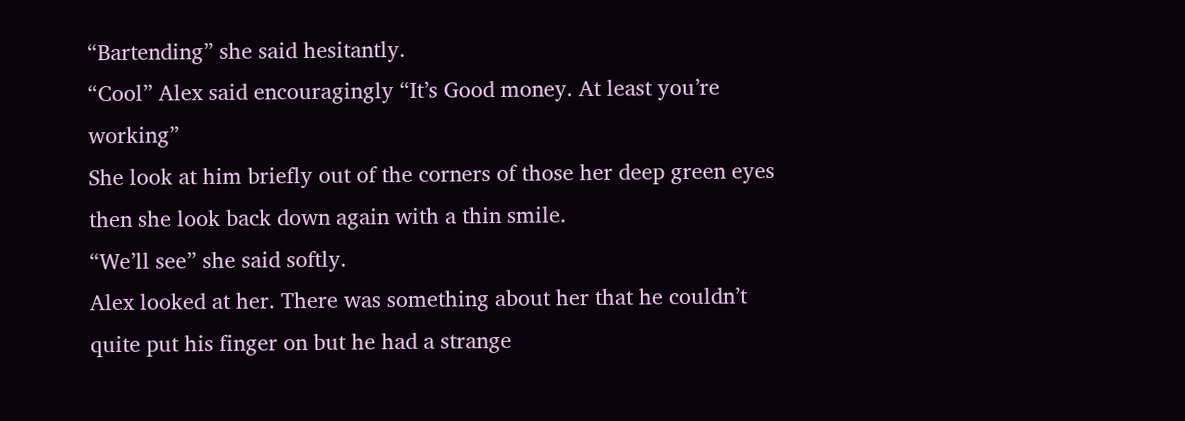“Bartending” she said hesitantly.
“Cool” Alex said encouragingly “It’s Good money. At least you’re working”
She look at him briefly out of the corners of those her deep green eyes then she look back down again with a thin smile.
“We’ll see” she said softly.
Alex looked at her. There was something about her that he couldn’t quite put his finger on but he had a strange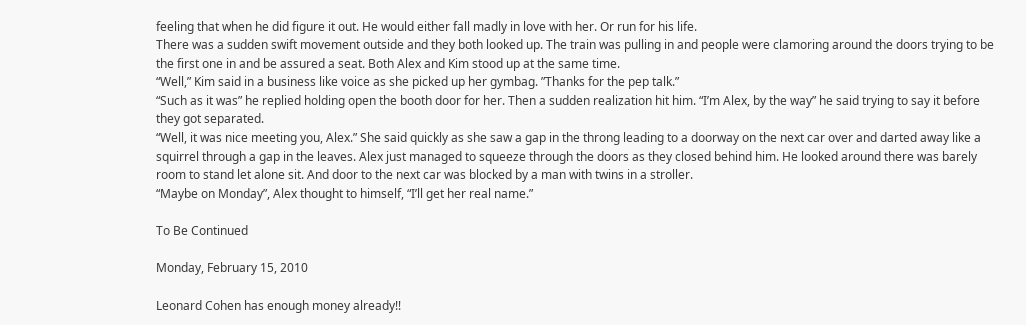feeling that when he did figure it out. He would either fall madly in love with her. Or run for his life.
There was a sudden swift movement outside and they both looked up. The train was pulling in and people were clamoring around the doors trying to be the first one in and be assured a seat. Both Alex and Kim stood up at the same time.
“Well,” Kim said in a business like voice as she picked up her gymbag. ”Thanks for the pep talk.”
“Such as it was” he replied holding open the booth door for her. Then a sudden realization hit him. “I’m Alex, by the way” he said trying to say it before they got separated.
“Well, it was nice meeting you, Alex.” She said quickly as she saw a gap in the throng leading to a doorway on the next car over and darted away like a squirrel through a gap in the leaves. Alex just managed to squeeze through the doors as they closed behind him. He looked around there was barely room to stand let alone sit. And door to the next car was blocked by a man with twins in a stroller.
“Maybe on Monday”, Alex thought to himself, “I’ll get her real name.”

To Be Continued

Monday, February 15, 2010

Leonard Cohen has enough money already!!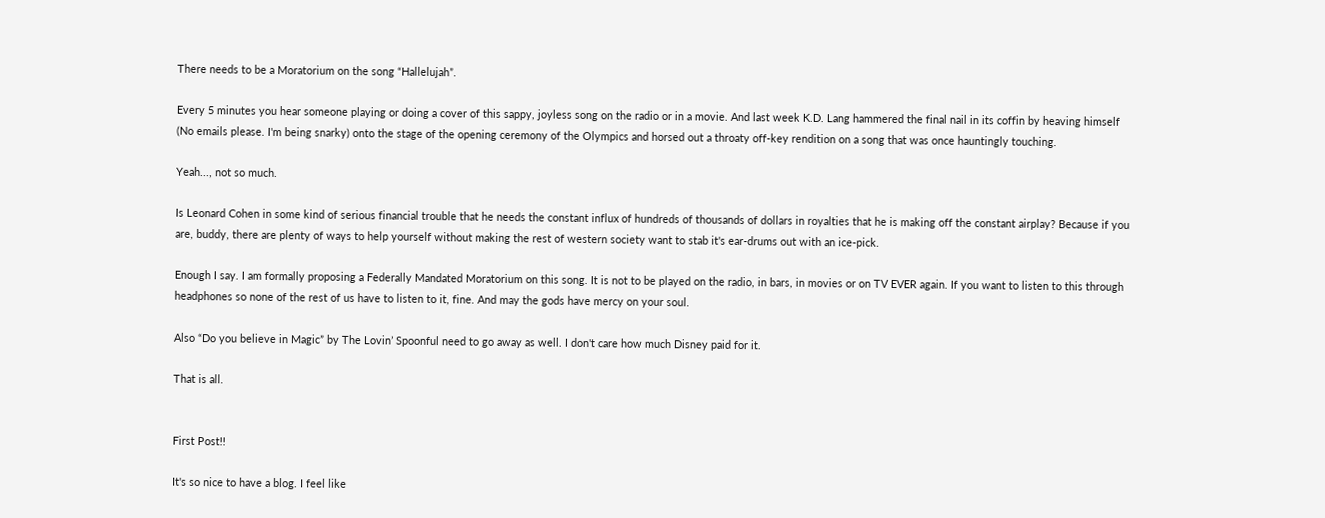There needs to be a Moratorium on the song “Hallelujah”.

Every 5 minutes you hear someone playing or doing a cover of this sappy, joyless song on the radio or in a movie. And last week K.D. Lang hammered the final nail in its coffin by heaving himself (No emails please. I'm being snarky) onto the stage of the opening ceremony of the Olympics and horsed out a throaty off-key rendition on a song that was once hauntingly touching.

Yeah..., not so much.

Is Leonard Cohen in some kind of serious financial trouble that he needs the constant influx of hundreds of thousands of dollars in royalties that he is making off the constant airplay? Because if you are, buddy, there are plenty of ways to help yourself without making the rest of western society want to stab it's ear-drums out with an ice-pick.

Enough I say. I am formally proposing a Federally Mandated Moratorium on this song. It is not to be played on the radio, in bars, in movies or on TV EVER again. If you want to listen to this through headphones so none of the rest of us have to listen to it, fine. And may the gods have mercy on your soul.

Also “Do you believe in Magic” by The Lovin’ Spoonful need to go away as well. I don't care how much Disney paid for it.

That is all.


First Post!!

It's so nice to have a blog. I feel like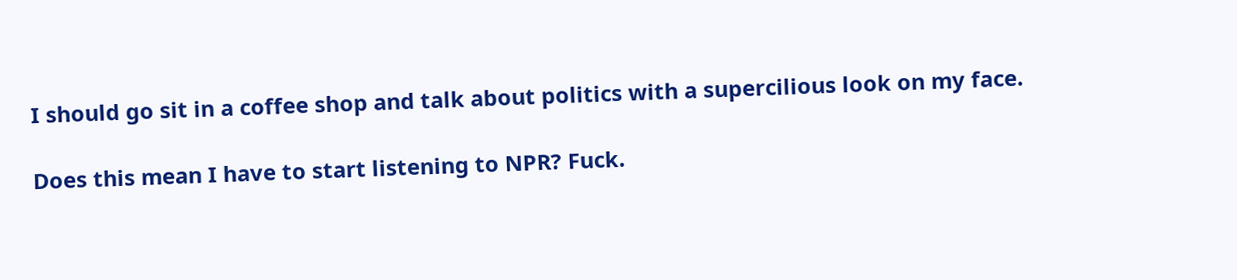I should go sit in a coffee shop and talk about politics with a supercilious look on my face.

Does this mean I have to start listening to NPR? Fuck.